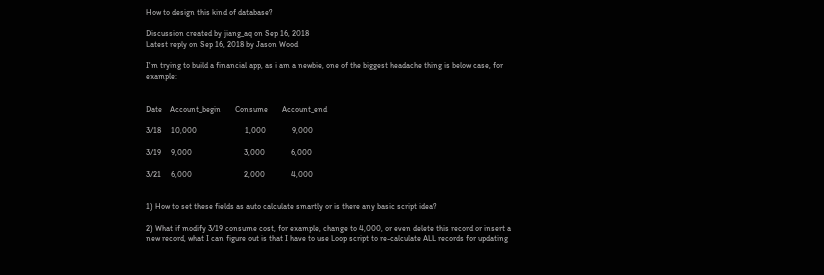How to design this kind of database?

Discussion created by jiang_aq on Sep 16, 2018
Latest reply on Sep 16, 2018 by Jason Wood

I'm trying to build a financial app, as i am a newbie, one of the biggest headache thing is below case, for example:


Date    Account_begin       Consume       Account_end

3/18     10,000                        1,000             9,000

3/19     9,000                          3,000             6,000

3/21     6,000                          2,000             4,000


1) How to set these fields as auto calculate smartly or is there any basic script idea?

2) What if modify 3/19 consume cost, for example, change to 4,000, or even delete this record or insert a new record, what I can figure out is that I have to use Loop script to re-calculate ALL records for updating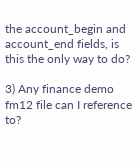the account_begin and account_end fields, is this the only way to do?

3) Any finance demo fm12 file can I reference to?